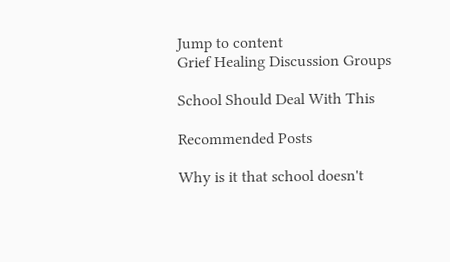Jump to content
Grief Healing Discussion Groups

School Should Deal With This

Recommended Posts

Why is it that school doesn't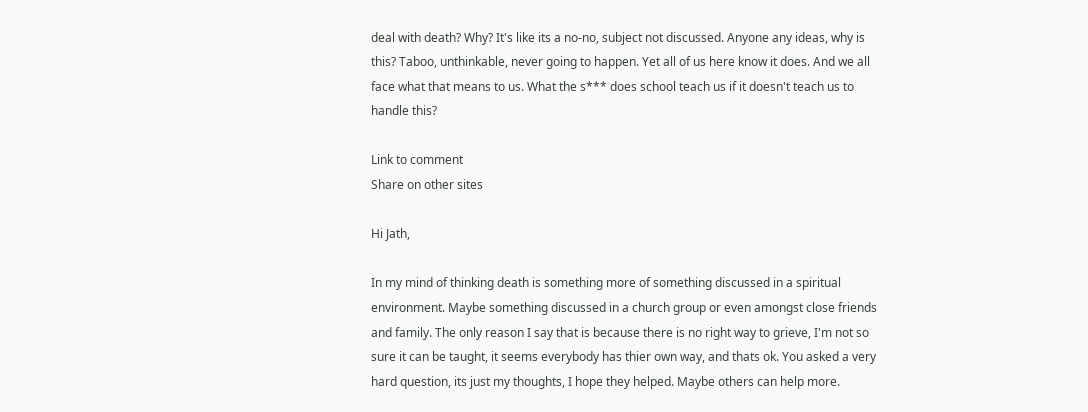deal with death? Why? It's like its a no-no, subject not discussed. Anyone any ideas, why is this? Taboo, unthinkable, never going to happen. Yet all of us here know it does. And we all face what that means to us. What the s*** does school teach us if it doesn't teach us to handle this?

Link to comment
Share on other sites

Hi Jath,

In my mind of thinking death is something more of something discussed in a spiritual environment. Maybe something discussed in a church group or even amongst close friends and family. The only reason I say that is because there is no right way to grieve, I'm not so sure it can be taught, it seems everybody has thier own way, and thats ok. You asked a very hard question, its just my thoughts, I hope they helped. Maybe others can help more.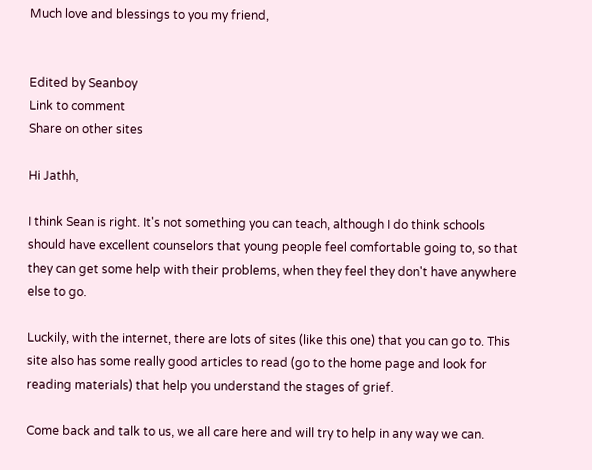Much love and blessings to you my friend,


Edited by Seanboy
Link to comment
Share on other sites

Hi Jathh,

I think Sean is right. It's not something you can teach, although I do think schools should have excellent counselors that young people feel comfortable going to, so that they can get some help with their problems, when they feel they don't have anywhere else to go.

Luckily, with the internet, there are lots of sites (like this one) that you can go to. This site also has some really good articles to read (go to the home page and look for reading materials) that help you understand the stages of grief.

Come back and talk to us, we all care here and will try to help in any way we can.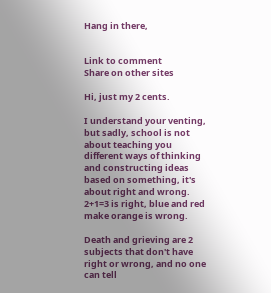Hang in there,


Link to comment
Share on other sites

Hi, just my 2 cents.

I understand your venting, but sadly, school is not about teaching you different ways of thinking and constructing ideas based on something, it's about right and wrong. 2+1=3 is right, blue and red make orange is wrong.

Death and grieving are 2 subjects that don't have right or wrong, and no one can tell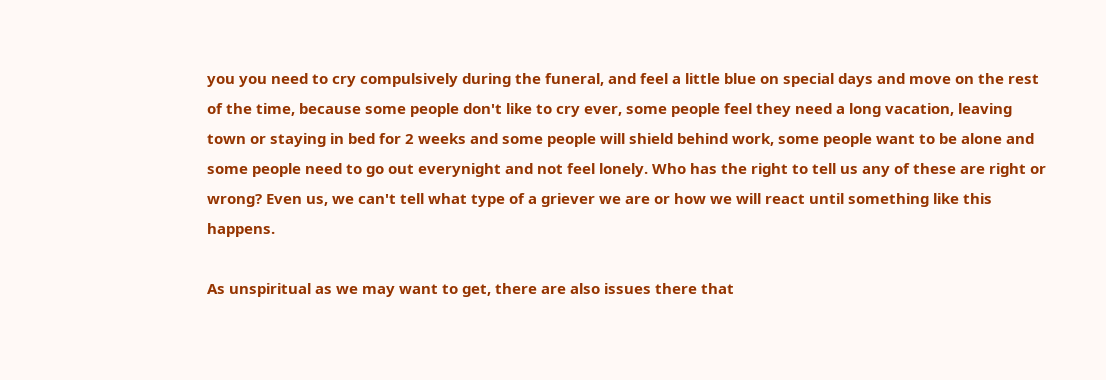you you need to cry compulsively during the funeral, and feel a little blue on special days and move on the rest of the time, because some people don't like to cry ever, some people feel they need a long vacation, leaving town or staying in bed for 2 weeks and some people will shield behind work, some people want to be alone and some people need to go out everynight and not feel lonely. Who has the right to tell us any of these are right or wrong? Even us, we can't tell what type of a griever we are or how we will react until something like this happens.

As unspiritual as we may want to get, there are also issues there that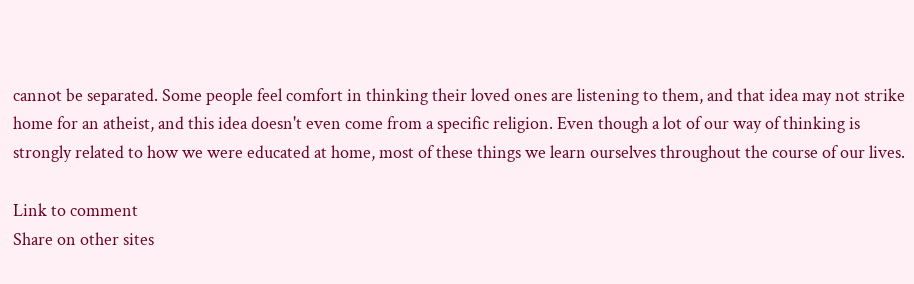cannot be separated. Some people feel comfort in thinking their loved ones are listening to them, and that idea may not strike home for an atheist, and this idea doesn't even come from a specific religion. Even though a lot of our way of thinking is strongly related to how we were educated at home, most of these things we learn ourselves throughout the course of our lives.

Link to comment
Share on other sites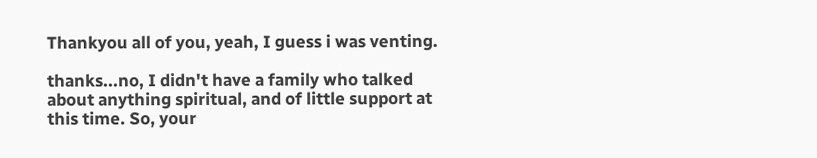Thankyou all of you, yeah, I guess i was venting.

thanks...no, I didn't have a family who talked about anything spiritual, and of little support at this time. So, your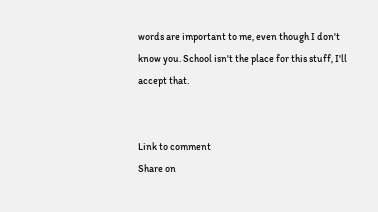words are important to me, even though I don't know you. School isn't the place for this stuff, I'll accept that.


Link to comment
Share on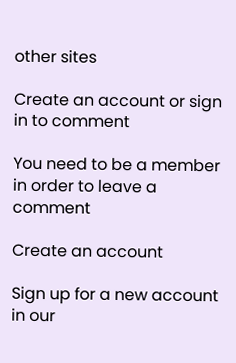other sites

Create an account or sign in to comment

You need to be a member in order to leave a comment

Create an account

Sign up for a new account in our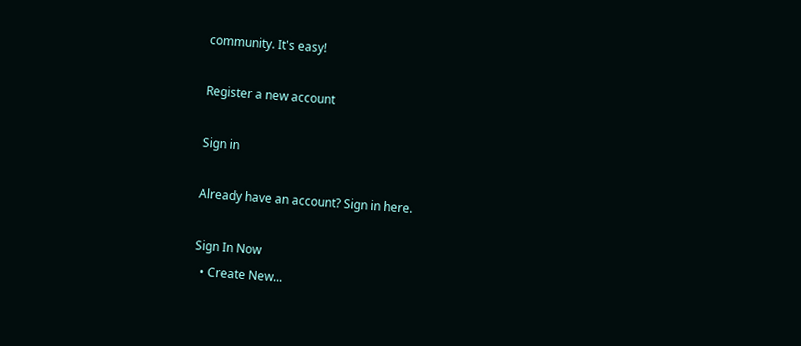community. It's easy!

Register a new account

Sign in

Already have an account? Sign in here.

Sign In Now
  • Create New...